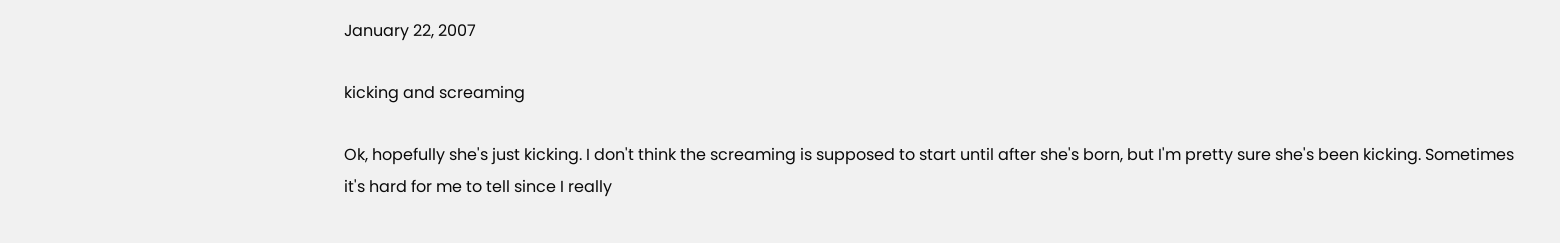January 22, 2007

kicking and screaming

Ok, hopefully she's just kicking. I don't think the screaming is supposed to start until after she's born, but I'm pretty sure she's been kicking. Sometimes it's hard for me to tell since I really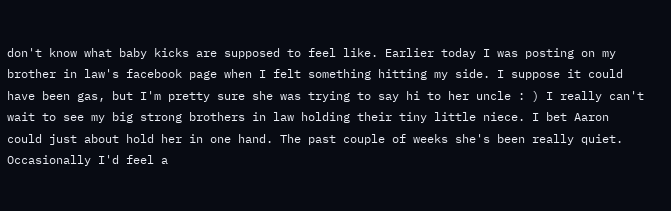don't know what baby kicks are supposed to feel like. Earlier today I was posting on my brother in law's facebook page when I felt something hitting my side. I suppose it could have been gas, but I'm pretty sure she was trying to say hi to her uncle : ) I really can't wait to see my big strong brothers in law holding their tiny little niece. I bet Aaron could just about hold her in one hand. The past couple of weeks she's been really quiet. Occasionally I'd feel a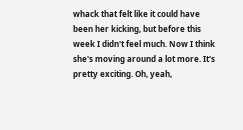whack that felt like it could have been her kicking, but before this week I didn't feel much. Now I think she's moving around a lot more. It's pretty exciting. Oh, yeah,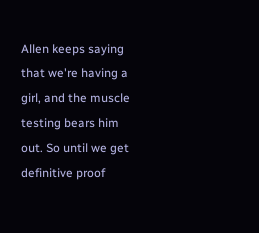Allen keeps saying that we're having a girl, and the muscle testing bears him out. So until we get definitive proof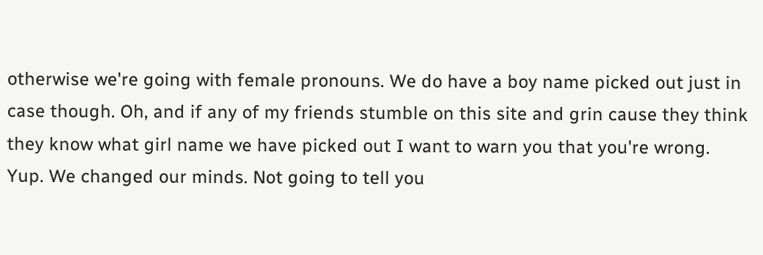otherwise we're going with female pronouns. We do have a boy name picked out just in case though. Oh, and if any of my friends stumble on this site and grin cause they think they know what girl name we have picked out I want to warn you that you're wrong. Yup. We changed our minds. Not going to tell you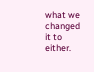what we changed it to either.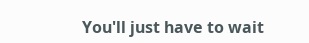You'll just have to wait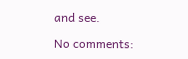and see.

No comments: